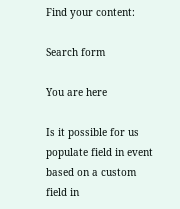Find your content:

Search form

You are here

Is it possible for us populate field in event based on a custom field in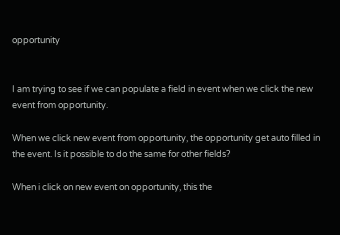opportunity


I am trying to see if we can populate a field in event when we click the new event from opportunity.

When we click new event from opportunity, the opportunity get auto filled in the event. Is it possible to do the same for other fields?

When i click on new event on opportunity, this the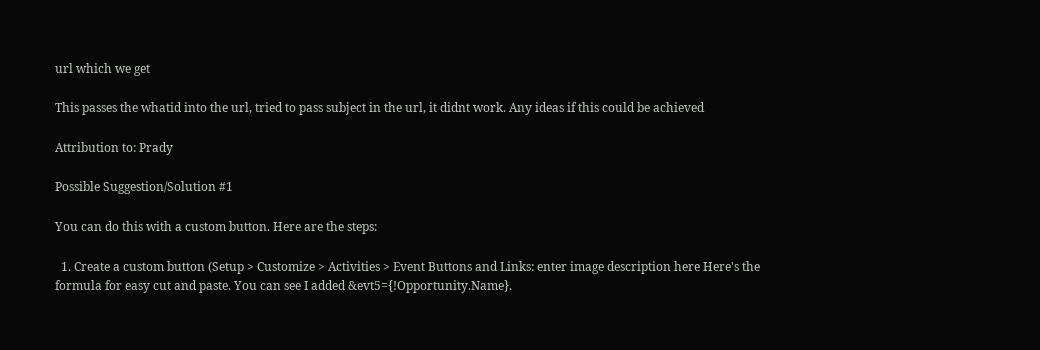url which we get

This passes the whatid into the url, tried to pass subject in the url, it didnt work. Any ideas if this could be achieved

Attribution to: Prady

Possible Suggestion/Solution #1

You can do this with a custom button. Here are the steps:

  1. Create a custom button (Setup > Customize > Activities > Event Buttons and Links: enter image description here Here's the formula for easy cut and paste. You can see I added &evt5={!Opportunity.Name}.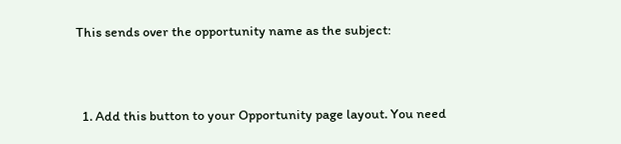This sends over the opportunity name as the subject:


  1. Add this button to your Opportunity page layout. You need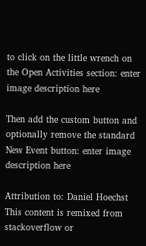to click on the little wrench on the Open Activities section: enter image description here

Then add the custom button and optionally remove the standard New Event button: enter image description here

Attribution to: Daniel Hoechst
This content is remixed from stackoverflow or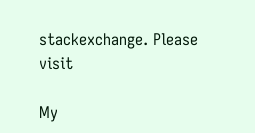stackexchange. Please visit

My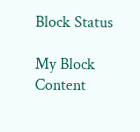Block Status

My Block Content